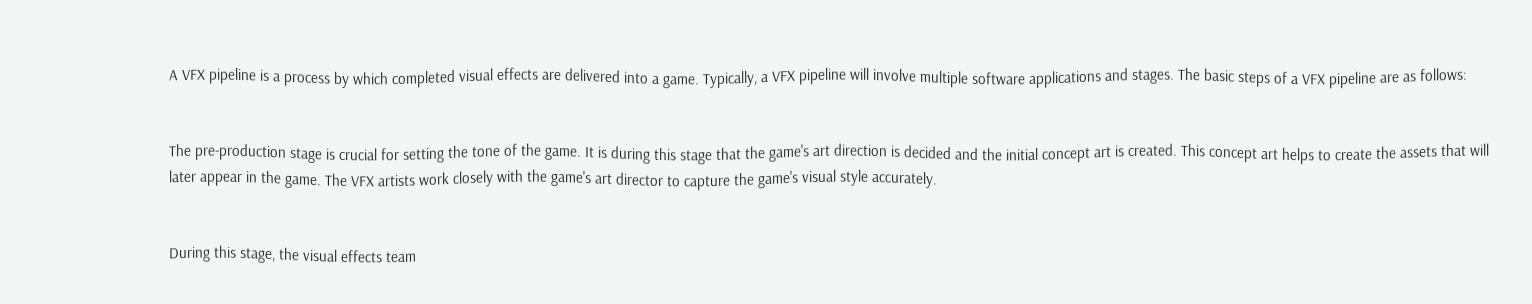A VFX pipeline is a process by which completed visual effects are delivered into a game. Typically, a VFX pipeline will involve multiple software applications and stages. The basic steps of a VFX pipeline are as follows:


The pre-production stage is crucial for setting the tone of the game. It is during this stage that the game's art direction is decided and the initial concept art is created. This concept art helps to create the assets that will later appear in the game. The VFX artists work closely with the game's art director to capture the game's visual style accurately.


During this stage, the visual effects team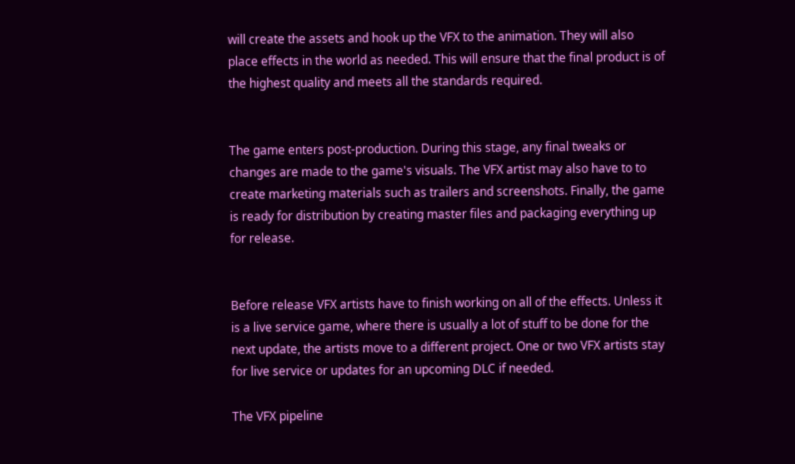will create the assets and hook up the VFX to the animation. They will also place effects in the world as needed. This will ensure that the final product is of the highest quality and meets all the standards required.


The game enters post-production. During this stage, any final tweaks or changes are made to the game's visuals. The VFX artist may also have to to create marketing materials such as trailers and screenshots. Finally, the game is ready for distribution by creating master files and packaging everything up for release.


Before release VFX artists have to finish working on all of the effects. Unless it is a live service game, where there is usually a lot of stuff to be done for the next update, the artists move to a different project. One or two VFX artists stay for live service or updates for an upcoming DLC if needed.

The VFX pipeline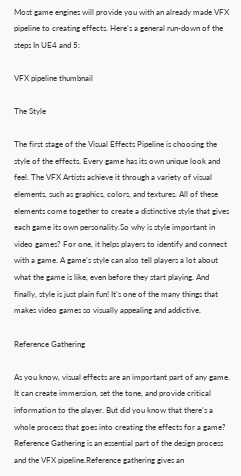Most game engines will provide you with an already made VFX pipeline to creating effects. Here’s a general run-down of the steps In UE4 and 5:

VFX pipeline thumbnail

The Style

The first stage of the Visual Effects Pipeline is choosing the style of the effects. Every game has its own unique look and feel. The VFX Artists achieve it through a variety of visual elements, such as graphics, colors, and textures. All of these elements come together to create a distinctive style that gives each game its own personality.So why is style important in video games? For one, it helps players to identify and connect with a game. A game’s style can also tell players a lot about what the game is like, even before they start playing. And finally, style is just plain fun! It’s one of the many things that makes video games so visually appealing and addictive.

Reference Gathering

As you know, visual effects are an important part of any game. It can create immersion, set the tone, and provide critical information to the player. But did you know that there’s a whole process that goes into creating the effects for a game? Reference Gathering is an essential part of the design process and the VFX pipeline.Reference gathering gives an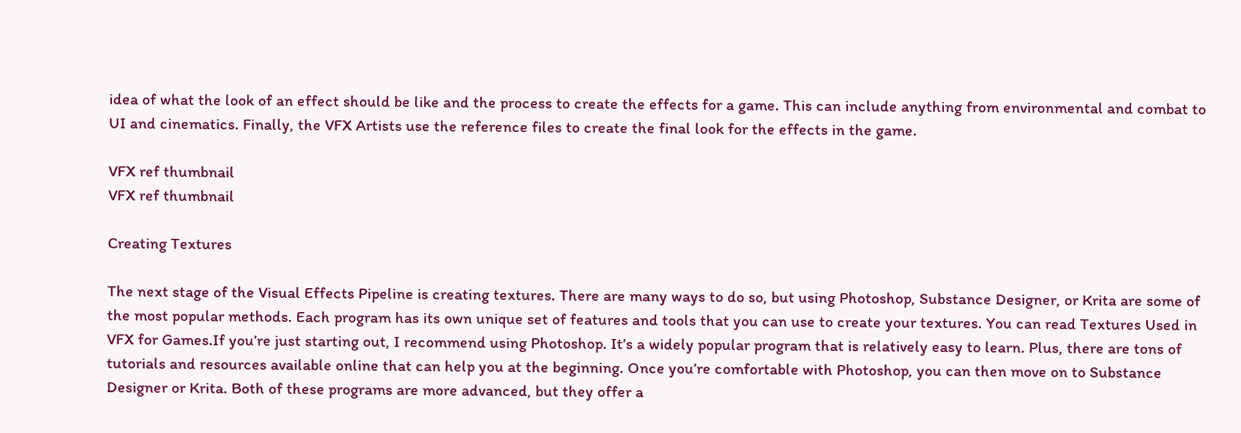idea of what the look of an effect should be like and the process to create the effects for a game. This can include anything from environmental and combat to UI and cinematics. Finally, the VFX Artists use the reference files to create the final look for the effects in the game.

VFX ref thumbnail
VFX ref thumbnail

Creating Textures

The next stage of the Visual Effects Pipeline is creating textures. There are many ways to do so, but using Photoshop, Substance Designer, or Krita are some of the most popular methods. Each program has its own unique set of features and tools that you can use to create your textures. You can read Textures Used in VFX for Games.If you’re just starting out, I recommend using Photoshop. It’s a widely popular program that is relatively easy to learn. Plus, there are tons of tutorials and resources available online that can help you at the beginning. Once you’re comfortable with Photoshop, you can then move on to Substance Designer or Krita. Both of these programs are more advanced, but they offer a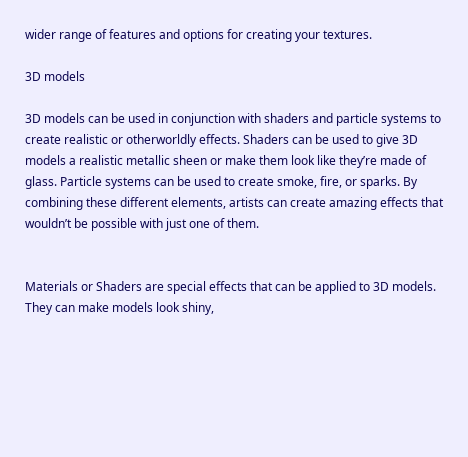wider range of features and options for creating your textures.

3D models

3D models can be used in conjunction with shaders and particle systems to create realistic or otherworldly effects. Shaders can be used to give 3D models a realistic metallic sheen or make them look like they’re made of glass. Particle systems can be used to create smoke, fire, or sparks. By combining these different elements, artists can create amazing effects that wouldn’t be possible with just one of them.


Materials or Shaders are special effects that can be applied to 3D models. They can make models look shiny,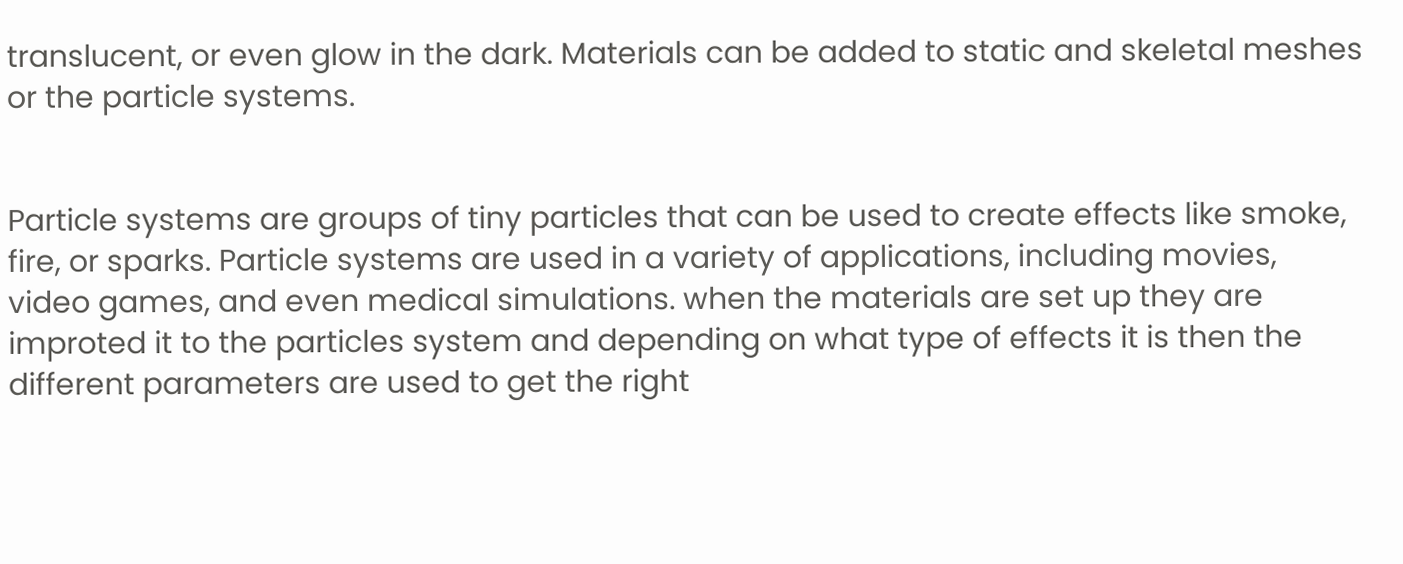translucent, or even glow in the dark. Materials can be added to static and skeletal meshes or the particle systems.


Particle systems are groups of tiny particles that can be used to create effects like smoke, fire, or sparks. Particle systems are used in a variety of applications, including movies, video games, and even medical simulations. when the materials are set up they are improted it to the particles system and depending on what type of effects it is then the different parameters are used to get the right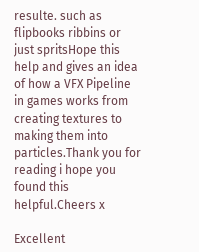resulte. such as flipbooks ribbins or just spritsHope this help and gives an idea of how a VFX Pipeline in games works from creating textures to making them into particles.Thank you for reading i hope you found this helpful.Cheers x

Excellent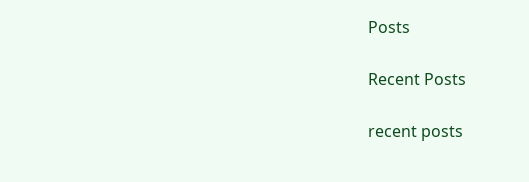Posts

Recent Posts

recent posts